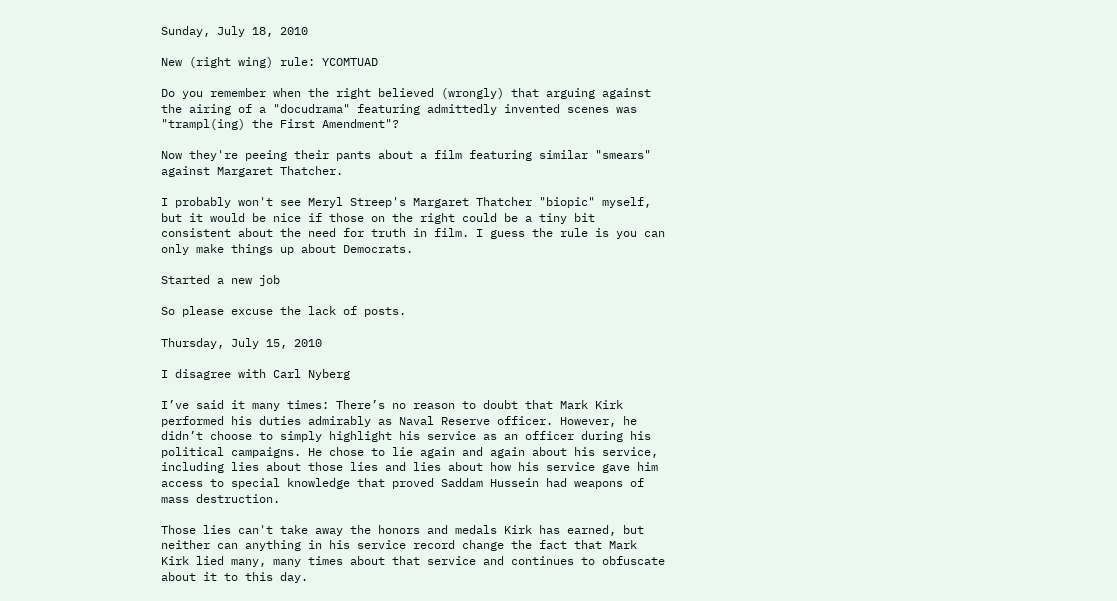Sunday, July 18, 2010

New (right wing) rule: YCOMTUAD

Do you remember when the right believed (wrongly) that arguing against the airing of a "docudrama" featuring admittedly invented scenes was "trampl(ing) the First Amendment"?

Now they're peeing their pants about a film featuring similar "smears" against Margaret Thatcher.

I probably won't see Meryl Streep's Margaret Thatcher "biopic" myself, but it would be nice if those on the right could be a tiny bit consistent about the need for truth in film. I guess the rule is you can only make things up about Democrats.

Started a new job

So please excuse the lack of posts.

Thursday, July 15, 2010

I disagree with Carl Nyberg

I’ve said it many times: There’s no reason to doubt that Mark Kirk performed his duties admirably as Naval Reserve officer. However, he didn’t choose to simply highlight his service as an officer during his political campaigns. He chose to lie again and again about his service, including lies about those lies and lies about how his service gave him access to special knowledge that proved Saddam Hussein had weapons of mass destruction.

Those lies can't take away the honors and medals Kirk has earned, but neither can anything in his service record change the fact that Mark Kirk lied many, many times about that service and continues to obfuscate about it to this day.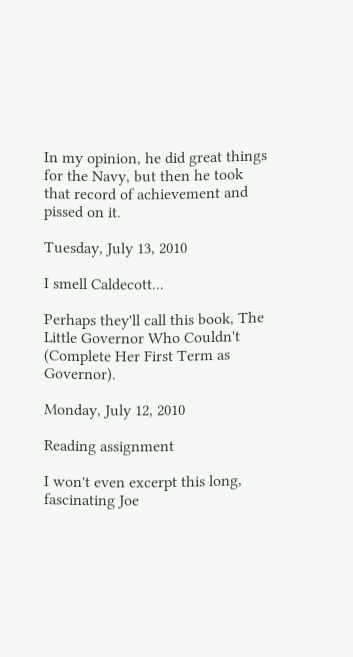In my opinion, he did great things for the Navy, but then he took that record of achievement and pissed on it.

Tuesday, July 13, 2010

I smell Caldecott...

Perhaps they'll call this book, The Little Governor Who Couldn't (Complete Her First Term as Governor).

Monday, July 12, 2010

Reading assignment

I won't even excerpt this long, fascinating Joe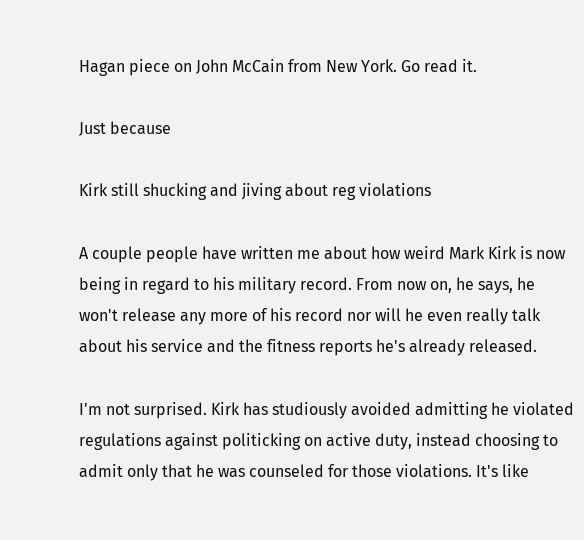Hagan piece on John McCain from New York. Go read it.

Just because

Kirk still shucking and jiving about reg violations

A couple people have written me about how weird Mark Kirk is now being in regard to his military record. From now on, he says, he won't release any more of his record nor will he even really talk about his service and the fitness reports he's already released.

I'm not surprised. Kirk has studiously avoided admitting he violated regulations against politicking on active duty, instead choosing to admit only that he was counseled for those violations. It's like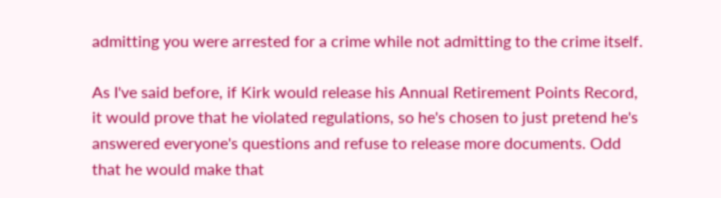admitting you were arrested for a crime while not admitting to the crime itself.

As I've said before, if Kirk would release his Annual Retirement Points Record, it would prove that he violated regulations, so he's chosen to just pretend he's answered everyone's questions and refuse to release more documents. Odd that he would make that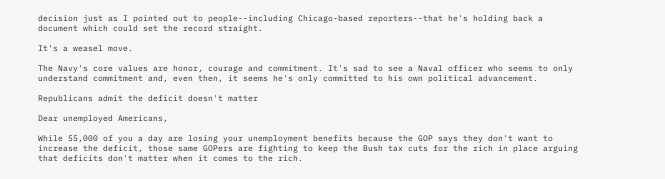decision just as I pointed out to people--including Chicago-based reporters--that he's holding back a document which could set the record straight.

It's a weasel move.

The Navy's core values are honor, courage and commitment. It's sad to see a Naval officer who seems to only understand commitment and, even then, it seems he's only committed to his own political advancement.

Republicans admit the deficit doesn't matter

Dear unemployed Americans,

While 55,000 of you a day are losing your unemployment benefits because the GOP says they don't want to increase the deficit, those same GOPers are fighting to keep the Bush tax cuts for the rich in place arguing that deficits don't matter when it comes to the rich.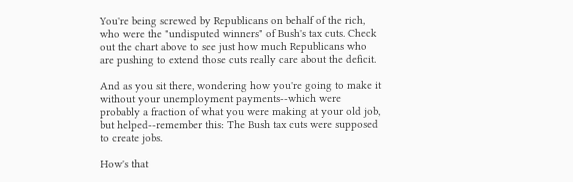You're being screwed by Republicans on behalf of the rich, who were the "undisputed winners" of Bush's tax cuts. Check out the chart above to see just how much Republicans who are pushing to extend those cuts really care about the deficit.

And as you sit there, wondering how you're going to make it without your unemployment payments--which were probably a fraction of what you were making at your old job, but helped--remember this: The Bush tax cuts were supposed to create jobs.

How's that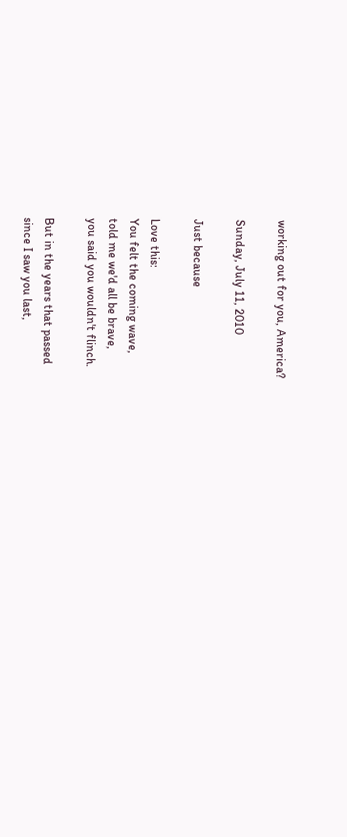working out for you, America?

Sunday, July 11, 2010

Just because

Love this:
You felt the coming wave,
told me we'd all be brave,
you said you wouldn't flinch.

But in the years that passed
since I saw you last,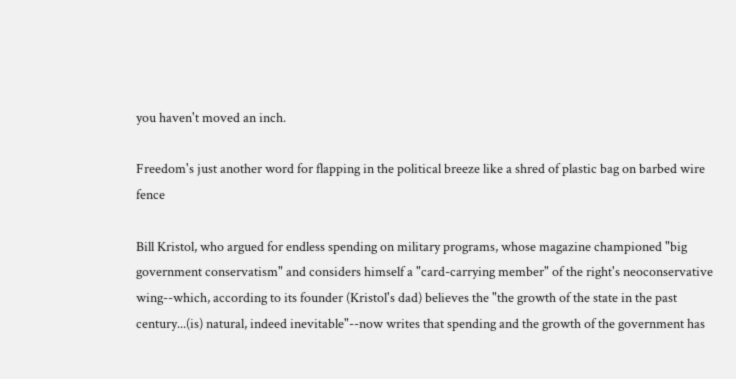you haven't moved an inch.

Freedom's just another word for flapping in the political breeze like a shred of plastic bag on barbed wire fence

Bill Kristol, who argued for endless spending on military programs, whose magazine championed "big government conservatism" and considers himself a "card-carrying member" of the right's neoconservative wing--which, according to its founder (Kristol's dad) believes the "the growth of the state in the past century...(is) natural, indeed inevitable"--now writes that spending and the growth of the government has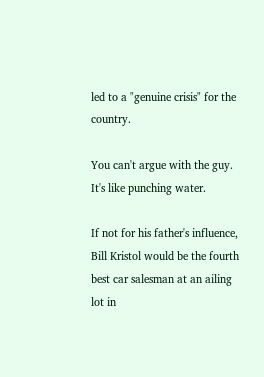led to a "genuine crisis" for the country.

You can't argue with the guy. It's like punching water.

If not for his father's influence, Bill Kristol would be the fourth best car salesman at an ailing lot in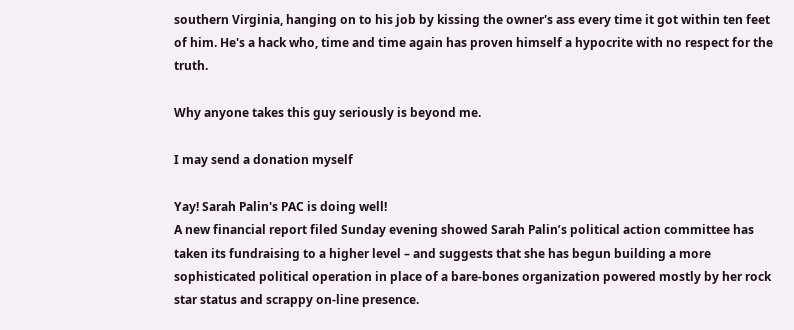southern Virginia, hanging on to his job by kissing the owner's ass every time it got within ten feet of him. He's a hack who, time and time again has proven himself a hypocrite with no respect for the truth.

Why anyone takes this guy seriously is beyond me.

I may send a donation myself

Yay! Sarah Palin's PAC is doing well!
A new financial report filed Sunday evening showed Sarah Palin’s political action committee has taken its fundraising to a higher level – and suggests that she has begun building a more sophisticated political operation in place of a bare-bones organization powered mostly by her rock star status and scrappy on-line presence.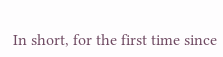In short, for the first time since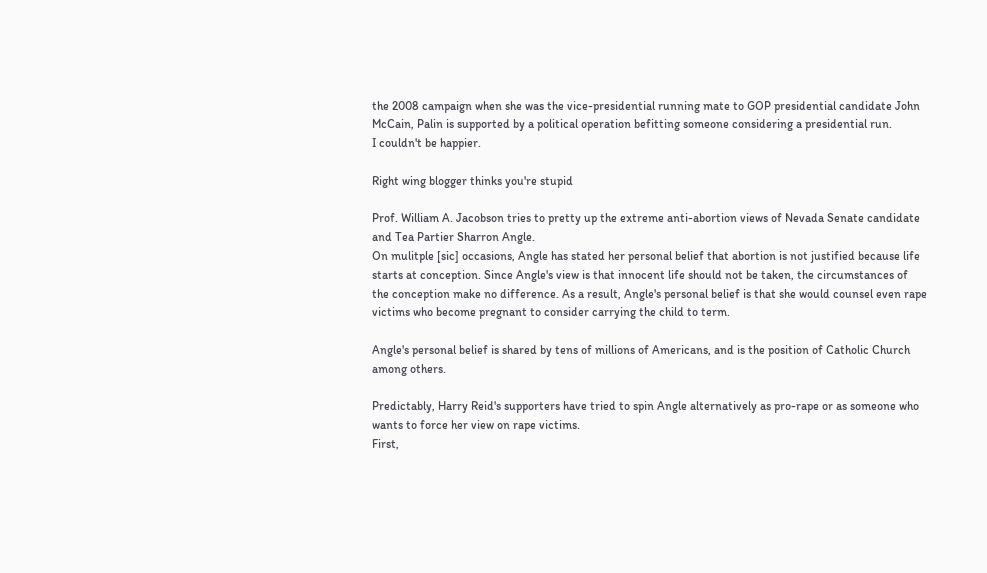the 2008 campaign when she was the vice-presidential running mate to GOP presidential candidate John McCain, Palin is supported by a political operation befitting someone considering a presidential run.
I couldn't be happier.

Right wing blogger thinks you're stupid

Prof. William A. Jacobson tries to pretty up the extreme anti-abortion views of Nevada Senate candidate and Tea Partier Sharron Angle.
On mulitple [sic] occasions, Angle has stated her personal belief that abortion is not justified because life starts at conception. Since Angle's view is that innocent life should not be taken, the circumstances of the conception make no difference. As a result, Angle's personal belief is that she would counsel even rape victims who become pregnant to consider carrying the child to term.

Angle's personal belief is shared by tens of millions of Americans, and is the position of Catholic Church among others.

Predictably, Harry Reid's supporters have tried to spin Angle alternatively as pro-rape or as someone who wants to force her view on rape victims.
First,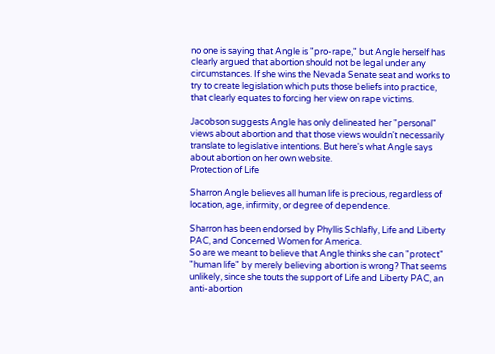no one is saying that Angle is "pro-rape," but Angle herself has clearly argued that abortion should not be legal under any circumstances. If she wins the Nevada Senate seat and works to try to create legislation which puts those beliefs into practice, that clearly equates to forcing her view on rape victims.

Jacobson suggests Angle has only delineated her "personal" views about abortion and that those views wouldn't necessarily translate to legislative intentions. But here's what Angle says about abortion on her own website.
Protection of Life

Sharron Angle believes all human life is precious, regardless of location, age, infirmity, or degree of dependence.

Sharron has been endorsed by Phyllis Schlafly, Life and Liberty PAC, and Concerned Women for America.
So are we meant to believe that Angle thinks she can "protect" "human life" by merely believing abortion is wrong? That seems unlikely, since she touts the support of Life and Liberty PAC, an anti-abortion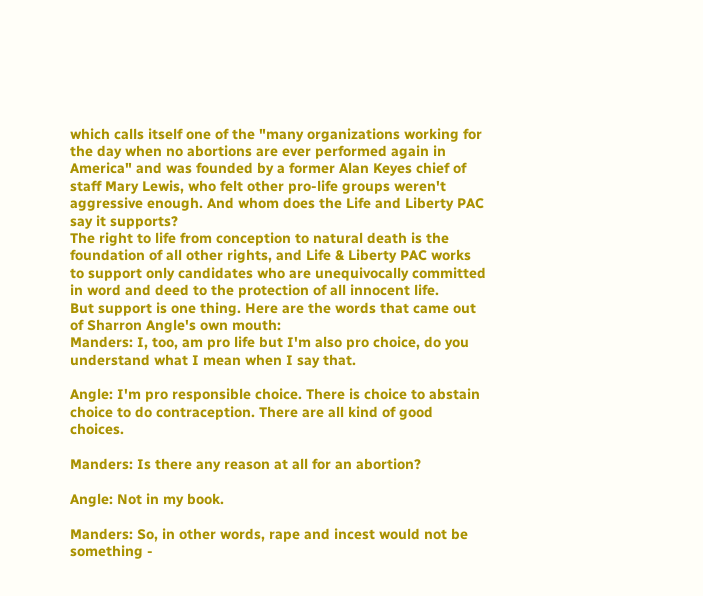which calls itself one of the "many organizations working for the day when no abortions are ever performed again in America" and was founded by a former Alan Keyes chief of staff Mary Lewis, who felt other pro-life groups weren't aggressive enough. And whom does the Life and Liberty PAC say it supports?
The right to life from conception to natural death is the foundation of all other rights, and Life & Liberty PAC works to support only candidates who are unequivocally committed in word and deed to the protection of all innocent life.
But support is one thing. Here are the words that came out of Sharron Angle's own mouth:
Manders: I, too, am pro life but I'm also pro choice, do you understand what I mean when I say that.

Angle: I'm pro responsible choice. There is choice to abstain choice to do contraception. There are all kind of good choices.

Manders: Is there any reason at all for an abortion?

Angle: Not in my book.

Manders: So, in other words, rape and incest would not be something -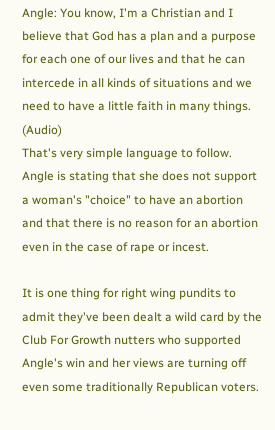Angle: You know, I'm a Christian and I believe that God has a plan and a purpose for each one of our lives and that he can intercede in all kinds of situations and we need to have a little faith in many things. (Audio)
That's very simple language to follow. Angle is stating that she does not support a woman's "choice" to have an abortion and that there is no reason for an abortion even in the case of rape or incest.

It is one thing for right wing pundits to admit they've been dealt a wild card by the Club For Growth nutters who supported Angle's win and her views are turning off even some traditionally Republican voters.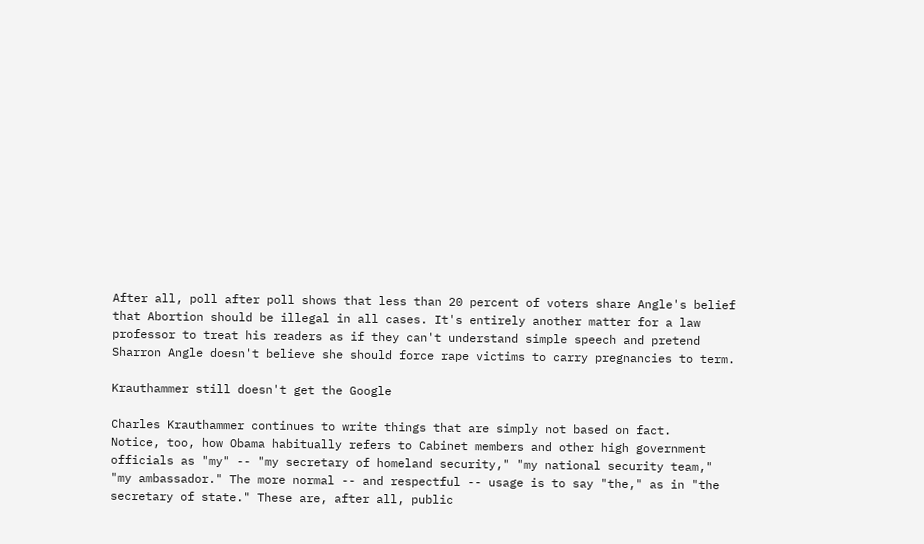After all, poll after poll shows that less than 20 percent of voters share Angle's belief that Abortion should be illegal in all cases. It's entirely another matter for a law professor to treat his readers as if they can't understand simple speech and pretend Sharron Angle doesn't believe she should force rape victims to carry pregnancies to term.

Krauthammer still doesn't get the Google

Charles Krauthammer continues to write things that are simply not based on fact.
Notice, too, how Obama habitually refers to Cabinet members and other high government officials as "my" -- "my secretary of homeland security," "my national security team," "my ambassador." The more normal -- and respectful -- usage is to say "the," as in "the secretary of state." These are, after all, public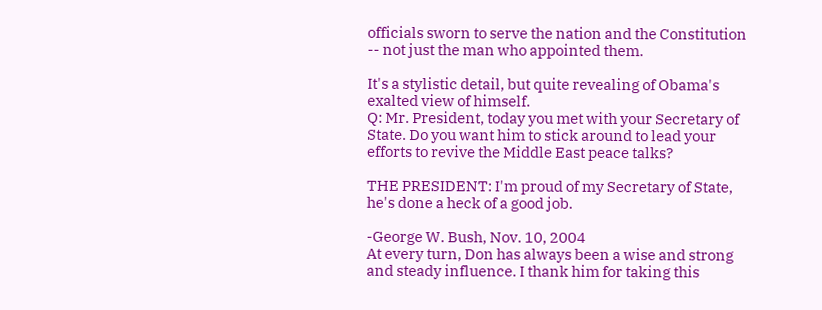officials sworn to serve the nation and the Constitution -- not just the man who appointed them.

It's a stylistic detail, but quite revealing of Obama's exalted view of himself.
Q: Mr. President, today you met with your Secretary of State. Do you want him to stick around to lead your efforts to revive the Middle East peace talks?

THE PRESIDENT: I'm proud of my Secretary of State, he's done a heck of a good job.

-George W. Bush, Nov. 10, 2004
At every turn, Don has always been a wise and strong and steady influence. I thank him for taking this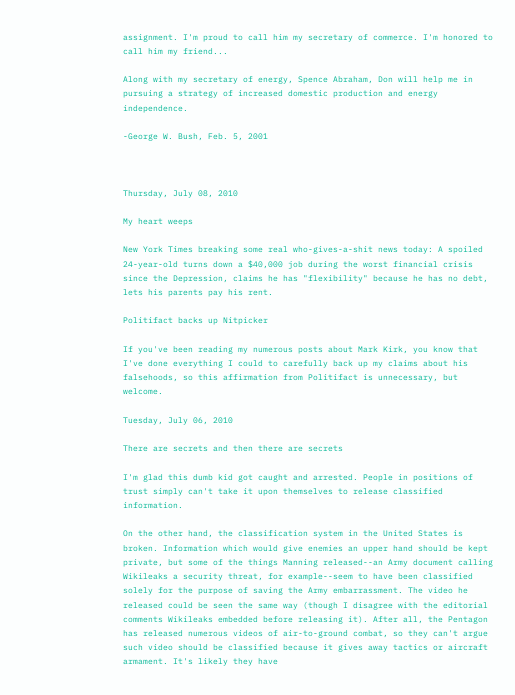assignment. I'm proud to call him my secretary of commerce. I'm honored to call him my friend...

Along with my secretary of energy, Spence Abraham, Don will help me in pursuing a strategy of increased domestic production and energy independence.

-George W. Bush, Feb. 5, 2001



Thursday, July 08, 2010

My heart weeps

New York Times breaking some real who-gives-a-shit news today: A spoiled 24-year-old turns down a $40,000 job during the worst financial crisis since the Depression, claims he has "flexibility" because he has no debt, lets his parents pay his rent.

Politifact backs up Nitpicker

If you've been reading my numerous posts about Mark Kirk, you know that I've done everything I could to carefully back up my claims about his falsehoods, so this affirmation from Politifact is unnecessary, but welcome.

Tuesday, July 06, 2010

There are secrets and then there are secrets

I'm glad this dumb kid got caught and arrested. People in positions of trust simply can't take it upon themselves to release classified information.

On the other hand, the classification system in the United States is broken. Information which would give enemies an upper hand should be kept private, but some of the things Manning released--an Army document calling Wikileaks a security threat, for example--seem to have been classified solely for the purpose of saving the Army embarrassment. The video he released could be seen the same way (though I disagree with the editorial comments Wikileaks embedded before releasing it). After all, the Pentagon has released numerous videos of air-to-ground combat, so they can't argue such video should be classified because it gives away tactics or aircraft armament. It's likely they have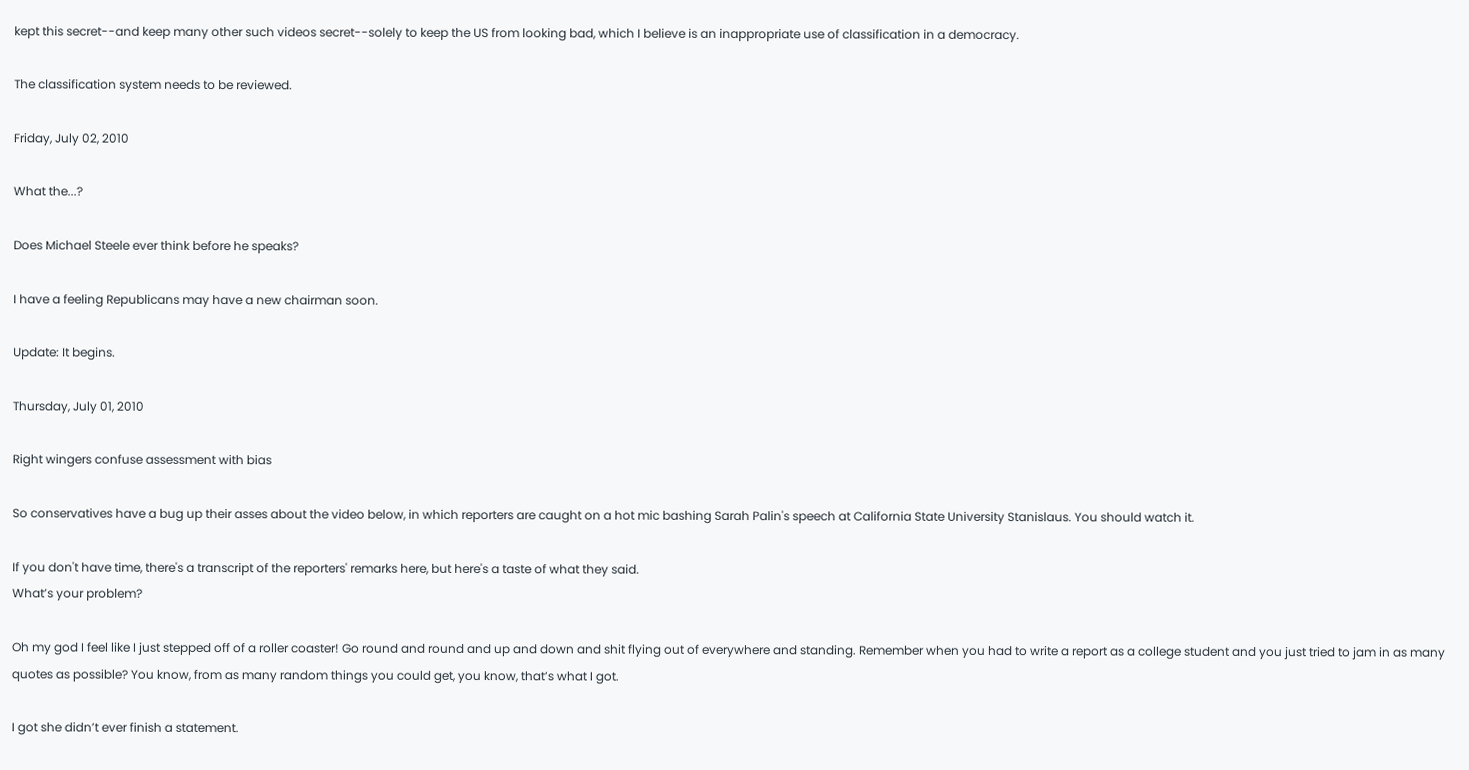kept this secret--and keep many other such videos secret--solely to keep the US from looking bad, which I believe is an inappropriate use of classification in a democracy.

The classification system needs to be reviewed.

Friday, July 02, 2010

What the...?

Does Michael Steele ever think before he speaks?

I have a feeling Republicans may have a new chairman soon.

Update: It begins.

Thursday, July 01, 2010

Right wingers confuse assessment with bias

So conservatives have a bug up their asses about the video below, in which reporters are caught on a hot mic bashing Sarah Palin's speech at California State University Stanislaus. You should watch it.

If you don't have time, there's a transcript of the reporters' remarks here, but here's a taste of what they said.
What’s your problem?

Oh my god I feel like I just stepped off of a roller coaster! Go round and round and up and down and shit flying out of everywhere and standing. Remember when you had to write a report as a college student and you just tried to jam in as many quotes as possible? You know, from as many random things you could get, you know, that’s what I got.

I got she didn’t ever finish a statement.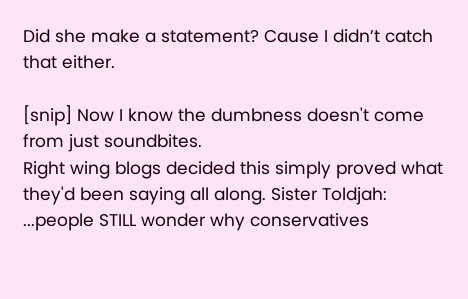Did she make a statement? Cause I didn’t catch that either.

[snip] Now I know the dumbness doesn't come from just soundbites.
Right wing blogs decided this simply proved what they'd been saying all along. Sister Toldjah:
...people STILL wonder why conservatives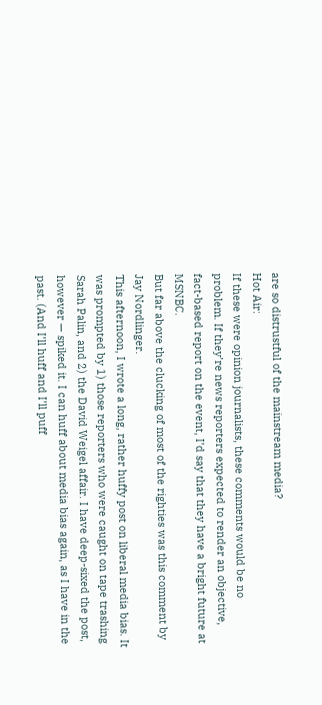are so distrustful of the mainstream media?
Hot Air:
If these were opinion journalists, these comments would be no problem. If they’re news reporters expected to render an objective, fact-based report on the event, I’d say that they have a bright future at MSNBC.
But far above the clucking of most of the righties was this comment by Jay Nordlinger.
This afternoon, I wrote a long, rather huffy post on liberal media bias. It was prompted by 1) those reporters who were caught on tape trashing Sarah Palin, and 2) the David Weigel affair. I have deep-sixed the post, however — spiked it. I can huff about media bias again, as I have in the past. (And I’ll huff and I’ll puff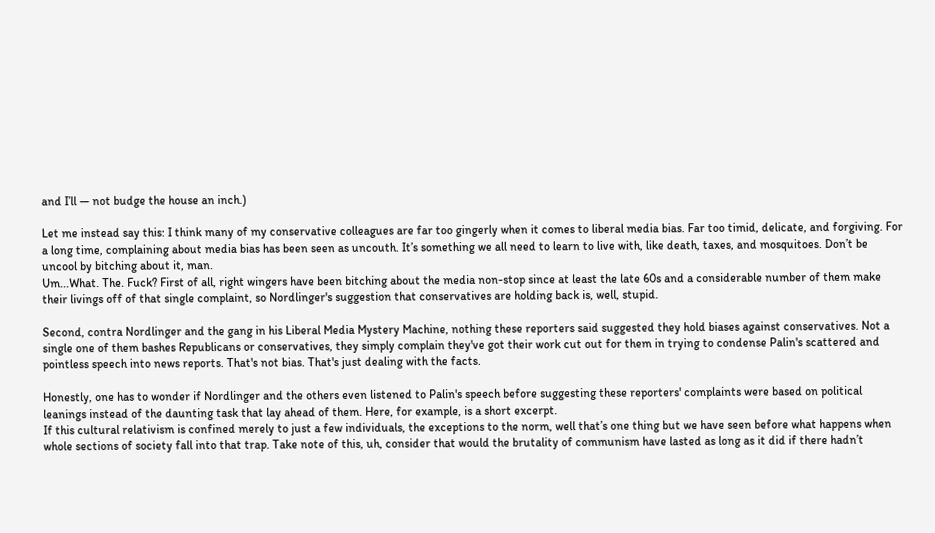and I’ll — not budge the house an inch.)

Let me instead say this: I think many of my conservative colleagues are far too gingerly when it comes to liberal media bias. Far too timid, delicate, and forgiving. For a long time, complaining about media bias has been seen as uncouth. It’s something we all need to learn to live with, like death, taxes, and mosquitoes. Don’t be uncool by bitching about it, man.
Um...What. The. Fuck? First of all, right wingers have been bitching about the media non-stop since at least the late 60s and a considerable number of them make their livings off of that single complaint, so Nordlinger's suggestion that conservatives are holding back is, well, stupid.

Second, contra Nordlinger and the gang in his Liberal Media Mystery Machine, nothing these reporters said suggested they hold biases against conservatives. Not a single one of them bashes Republicans or conservatives, they simply complain they've got their work cut out for them in trying to condense Palin's scattered and pointless speech into news reports. That's not bias. That's just dealing with the facts.

Honestly, one has to wonder if Nordlinger and the others even listened to Palin's speech before suggesting these reporters' complaints were based on political leanings instead of the daunting task that lay ahead of them. Here, for example, is a short excerpt.
If this cultural relativism is confined merely to just a few individuals, the exceptions to the norm, well that’s one thing but we have seen before what happens when whole sections of society fall into that trap. Take note of this, uh, consider that would the brutality of communism have lasted as long as it did if there hadn’t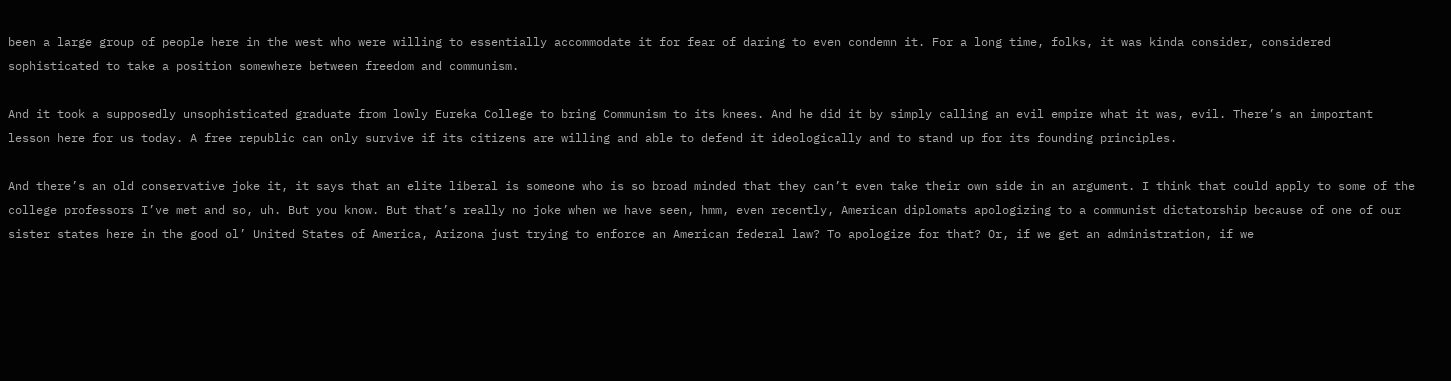been a large group of people here in the west who were willing to essentially accommodate it for fear of daring to even condemn it. For a long time, folks, it was kinda consider, considered sophisticated to take a position somewhere between freedom and communism.

And it took a supposedly unsophisticated graduate from lowly Eureka College to bring Communism to its knees. And he did it by simply calling an evil empire what it was, evil. There’s an important lesson here for us today. A free republic can only survive if its citizens are willing and able to defend it ideologically and to stand up for its founding principles.

And there’s an old conservative joke it, it says that an elite liberal is someone who is so broad minded that they can’t even take their own side in an argument. I think that could apply to some of the college professors I’ve met and so, uh. But you know. But that’s really no joke when we have seen, hmm, even recently, American diplomats apologizing to a communist dictatorship because of one of our sister states here in the good ol’ United States of America, Arizona just trying to enforce an American federal law? To apologize for that? Or, if we get an administration, if we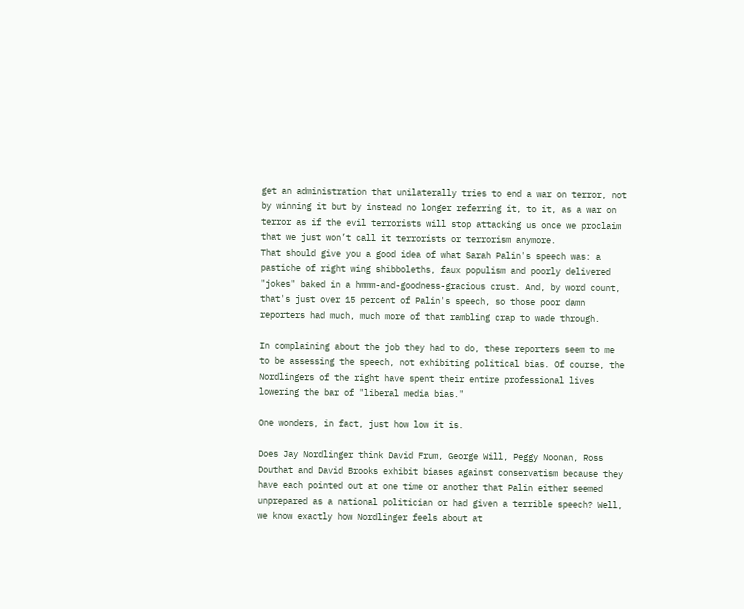get an administration that unilaterally tries to end a war on terror, not by winning it but by instead no longer referring it, to it, as a war on terror as if the evil terrorists will stop attacking us once we proclaim that we just won’t call it terrorists or terrorism anymore.
That should give you a good idea of what Sarah Palin's speech was: a pastiche of right wing shibboleths, faux populism and poorly delivered "jokes" baked in a hmmm-and-goodness-gracious crust. And, by word count, that's just over 15 percent of Palin's speech, so those poor damn reporters had much, much more of that rambling crap to wade through.

In complaining about the job they had to do, these reporters seem to me to be assessing the speech, not exhibiting political bias. Of course, the Nordlingers of the right have spent their entire professional lives lowering the bar of "liberal media bias."

One wonders, in fact, just how low it is.

Does Jay Nordlinger think David Frum, George Will, Peggy Noonan, Ross Douthat and David Brooks exhibit biases against conservatism because they have each pointed out at one time or another that Palin either seemed unprepared as a national politician or had given a terrible speech? Well, we know exactly how Nordlinger feels about at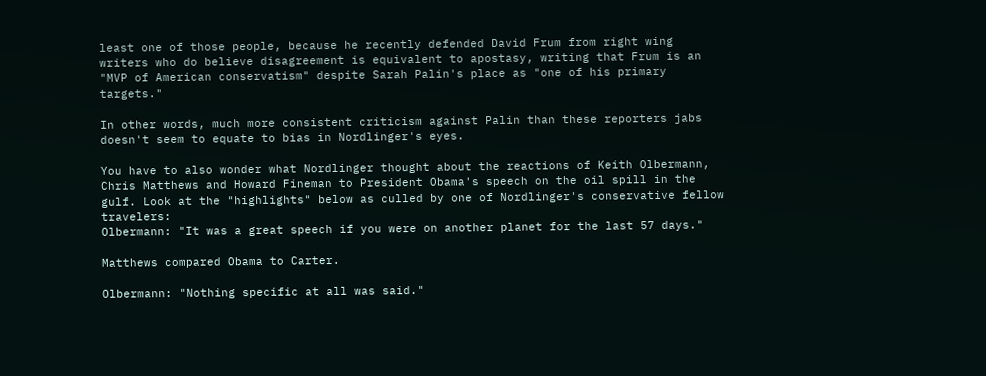least one of those people, because he recently defended David Frum from right wing writers who do believe disagreement is equivalent to apostasy, writing that Frum is an "MVP of American conservatism" despite Sarah Palin's place as "one of his primary targets."

In other words, much more consistent criticism against Palin than these reporters jabs doesn't seem to equate to bias in Nordlinger's eyes.

You have to also wonder what Nordlinger thought about the reactions of Keith Olbermann, Chris Matthews and Howard Fineman to President Obama's speech on the oil spill in the gulf. Look at the "highlights" below as culled by one of Nordlinger's conservative fellow travelers:
Olbermann: "It was a great speech if you were on another planet for the last 57 days."

Matthews compared Obama to Carter.

Olbermann: "Nothing specific at all was said."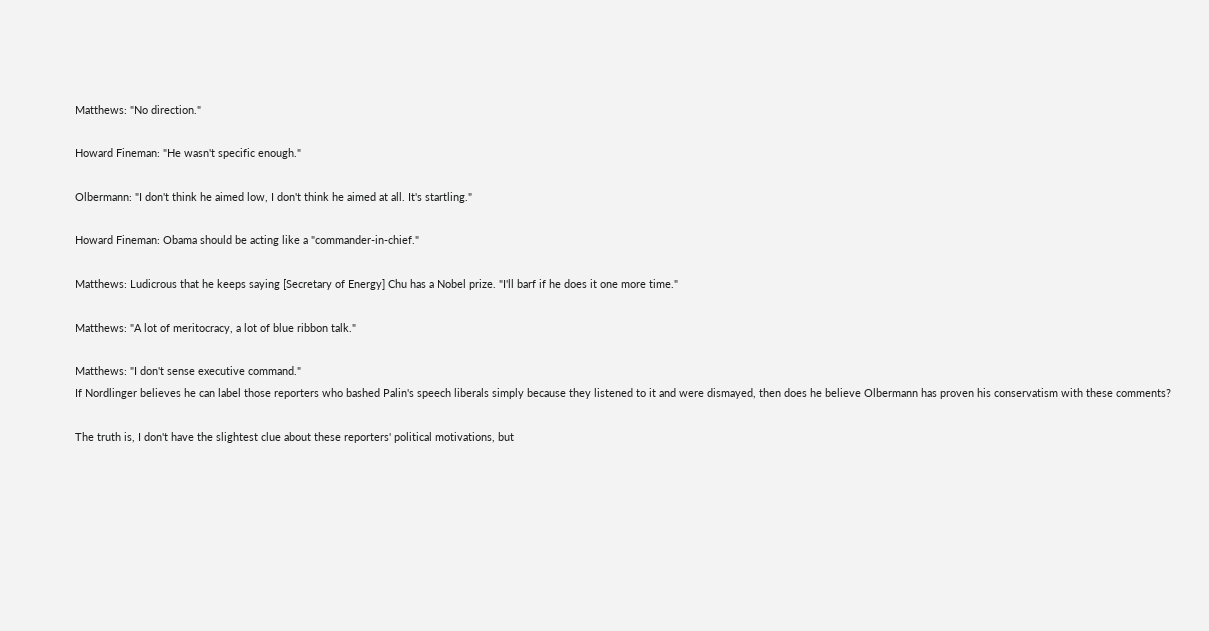Matthews: "No direction."

Howard Fineman: "He wasn't specific enough."

Olbermann: "I don't think he aimed low, I don't think he aimed at all. It's startling."

Howard Fineman: Obama should be acting like a "commander-in-chief."

Matthews: Ludicrous that he keeps saying [Secretary of Energy] Chu has a Nobel prize. "I'll barf if he does it one more time."

Matthews: "A lot of meritocracy, a lot of blue ribbon talk."

Matthews: "I don't sense executive command."
If Nordlinger believes he can label those reporters who bashed Palin's speech liberals simply because they listened to it and were dismayed, then does he believe Olbermann has proven his conservatism with these comments?

The truth is, I don't have the slightest clue about these reporters' political motivations, but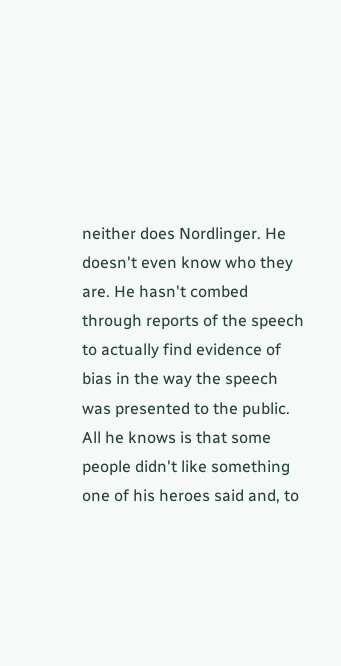neither does Nordlinger. He doesn't even know who they are. He hasn't combed through reports of the speech to actually find evidence of bias in the way the speech was presented to the public. All he knows is that some people didn't like something one of his heroes said and, to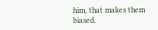him, that makes them biased.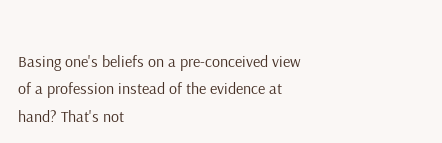Basing one's beliefs on a pre-conceived view of a profession instead of the evidence at hand? That's not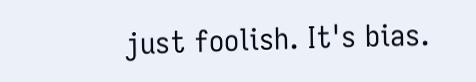just foolish. It's bias.